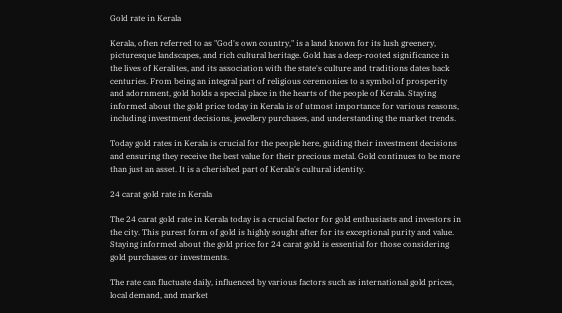Gold rate in Kerala

Kerala, often referred to as "God's own country," is a land known for its lush greenery, picturesque landscapes, and rich cultural heritage. Gold has a deep-rooted significance in the lives of Keralites, and its association with the state's culture and traditions dates back centuries. From being an integral part of religious ceremonies to a symbol of prosperity and adornment, gold holds a special place in the hearts of the people of Kerala. Staying informed about the gold price today in Kerala is of utmost importance for various reasons, including investment decisions, jewellery purchases, and understanding the market trends.

Today gold rates in Kerala is crucial for the people here, guiding their investment decisions and ensuring they receive the best value for their precious metal. Gold continues to be more than just an asset. It is a cherished part of Kerala's cultural identity.

24 carat gold rate in Kerala

The 24 carat gold rate in Kerala today is a crucial factor for gold enthusiasts and investors in the city. This purest form of gold is highly sought after for its exceptional purity and value. Staying informed about the gold price for 24 carat gold is essential for those considering gold purchases or investments.

The rate can fluctuate daily, influenced by various factors such as international gold prices, local demand, and market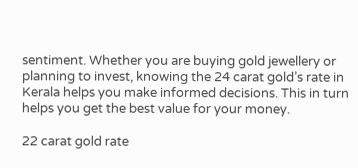sentiment. Whether you are buying gold jewellery or planning to invest, knowing the 24 carat gold’s rate in Kerala helps you make informed decisions. This in turn helps you get the best value for your money.

22 carat gold rate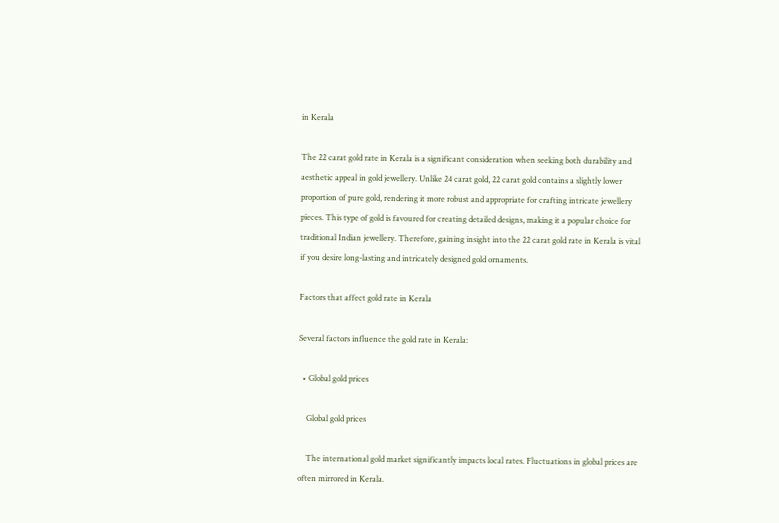in Kerala

The 22 carat gold rate in Kerala is a significant consideration when seeking both durability and aesthetic appeal in gold jewellery. Unlike 24 carat gold, 22 carat gold contains a slightly lower proportion of pure gold, rendering it more robust and appropriate for crafting intricate jewellery pieces. This type of gold is favoured for creating detailed designs, making it a popular choice for traditional Indian jewellery. Therefore, gaining insight into the 22 carat gold rate in Kerala is vital if you desire long-lasting and intricately designed gold ornaments.

Factors that affect gold rate in Kerala

Several factors influence the gold rate in Kerala:

  • Global gold prices

    Global gold prices

    The international gold market significantly impacts local rates. Fluctuations in global prices are often mirrored in Kerala.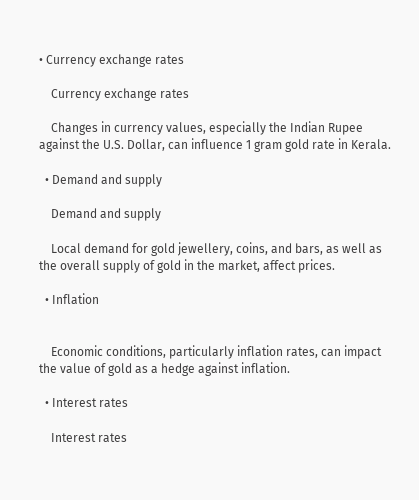• Currency exchange rates

    Currency exchange rates

    Changes in currency values, especially the Indian Rupee against the U.S. Dollar, can influence 1 gram gold rate in Kerala.

  • Demand and supply

    Demand and supply

    Local demand for gold jewellery, coins, and bars, as well as the overall supply of gold in the market, affect prices.

  • Inflation


    Economic conditions, particularly inflation rates, can impact the value of gold as a hedge against inflation.

  • Interest rates

    Interest rates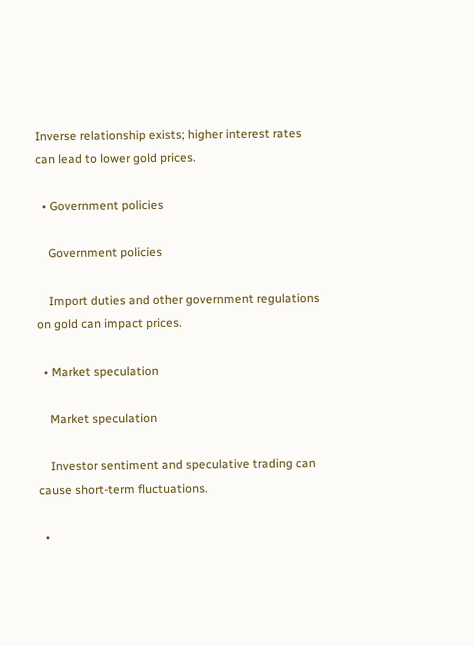Inverse relationship exists; higher interest rates can lead to lower gold prices.

  • Government policies

    Government policies

    Import duties and other government regulations on gold can impact prices.

  • Market speculation

    Market speculation

    Investor sentiment and speculative trading can cause short-term fluctuations.

  •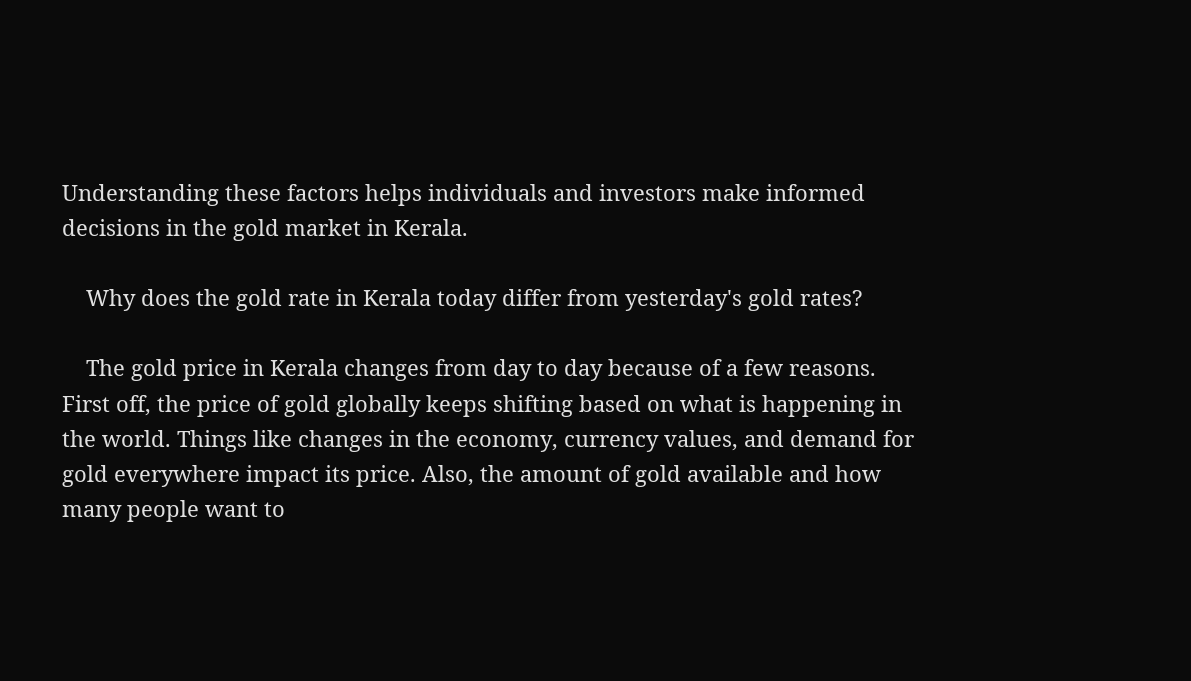Understanding these factors helps individuals and investors make informed decisions in the gold market in Kerala.

    Why does the gold rate in Kerala today differ from yesterday's gold rates?

    The gold price in Kerala changes from day to day because of a few reasons. First off, the price of gold globally keeps shifting based on what is happening in the world. Things like changes in the economy, currency values, and demand for gold everywhere impact its price. Also, the amount of gold available and how many people want to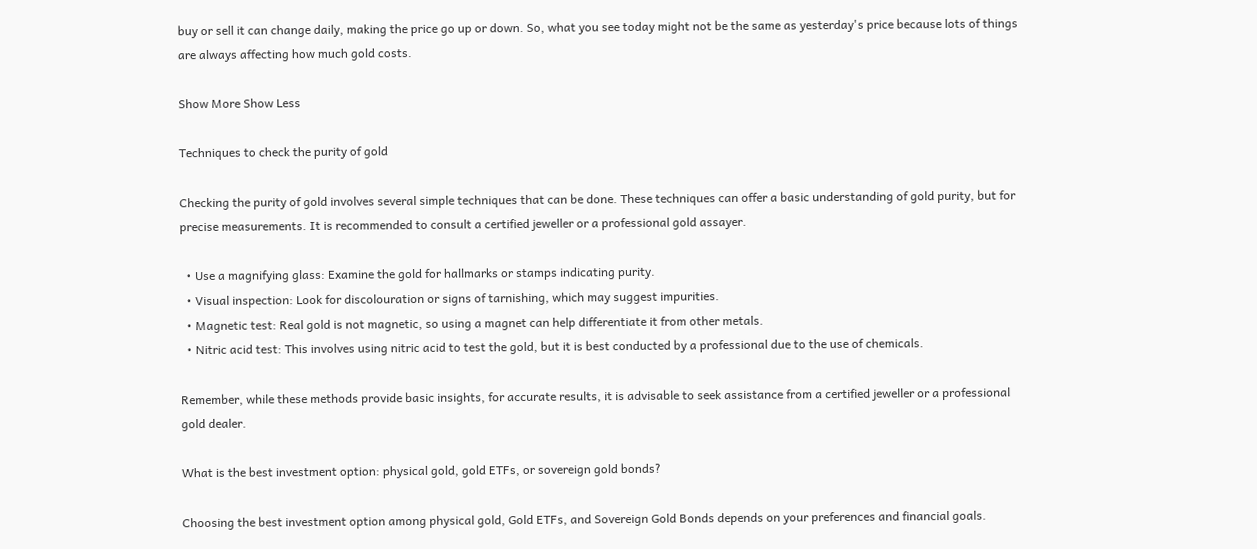buy or sell it can change daily, making the price go up or down. So, what you see today might not be the same as yesterday's price because lots of things are always affecting how much gold costs.

Show More Show Less

Techniques to check the purity of gold

Checking the purity of gold involves several simple techniques that can be done. These techniques can offer a basic understanding of gold purity, but for precise measurements. It is recommended to consult a certified jeweller or a professional gold assayer.

  • Use a magnifying glass: Examine the gold for hallmarks or stamps indicating purity.
  • Visual inspection: Look for discolouration or signs of tarnishing, which may suggest impurities.
  • Magnetic test: Real gold is not magnetic, so using a magnet can help differentiate it from other metals.
  • Nitric acid test: This involves using nitric acid to test the gold, but it is best conducted by a professional due to the use of chemicals.

Remember, while these methods provide basic insights, for accurate results, it is advisable to seek assistance from a certified jeweller or a professional gold dealer.

What is the best investment option: physical gold, gold ETFs, or sovereign gold bonds?

Choosing the best investment option among physical gold, Gold ETFs, and Sovereign Gold Bonds depends on your preferences and financial goals.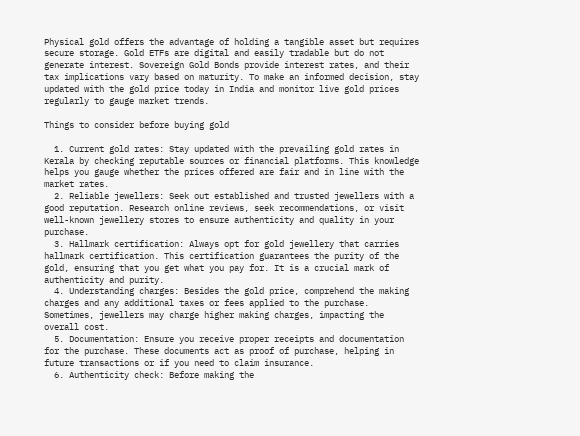Physical gold offers the advantage of holding a tangible asset but requires secure storage. Gold ETFs are digital and easily tradable but do not generate interest. Sovereign Gold Bonds provide interest rates, and their tax implications vary based on maturity. To make an informed decision, stay updated with the gold price today in India and monitor live gold prices regularly to gauge market trends.

Things to consider before buying gold

  1. Current gold rates: Stay updated with the prevailing gold rates in Kerala by checking reputable sources or financial platforms. This knowledge helps you gauge whether the prices offered are fair and in line with the market rates.
  2. Reliable jewellers: Seek out established and trusted jewellers with a good reputation. Research online reviews, seek recommendations, or visit well-known jewellery stores to ensure authenticity and quality in your purchase.
  3. Hallmark certification: Always opt for gold jewellery that carries hallmark certification. This certification guarantees the purity of the gold, ensuring that you get what you pay for. It is a crucial mark of authenticity and purity.
  4. Understanding charges: Besides the gold price, comprehend the making charges and any additional taxes or fees applied to the purchase. Sometimes, jewellers may charge higher making charges, impacting the overall cost.
  5. Documentation: Ensure you receive proper receipts and documentation for the purchase. These documents act as proof of purchase, helping in future transactions or if you need to claim insurance.
  6. Authenticity check: Before making the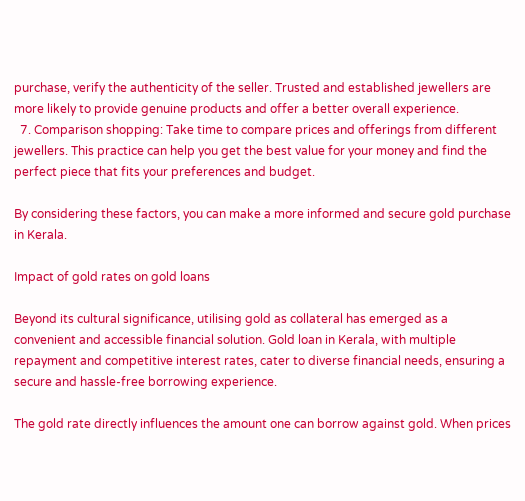purchase, verify the authenticity of the seller. Trusted and established jewellers are more likely to provide genuine products and offer a better overall experience.
  7. Comparison shopping: Take time to compare prices and offerings from different jewellers. This practice can help you get the best value for your money and find the perfect piece that fits your preferences and budget.

By considering these factors, you can make a more informed and secure gold purchase in Kerala.

Impact of gold rates on gold loans

Beyond its cultural significance, utilising gold as collateral has emerged as a convenient and accessible financial solution. Gold loan in Kerala, with multiple repayment and competitive interest rates, cater to diverse financial needs, ensuring a secure and hassle-free borrowing experience.

The gold rate directly influences the amount one can borrow against gold. When prices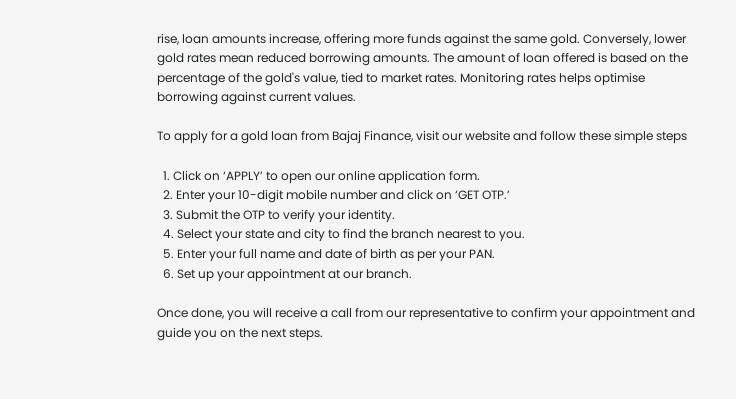rise, loan amounts increase, offering more funds against the same gold. Conversely, lower gold rates mean reduced borrowing amounts. The amount of loan offered is based on the percentage of the gold's value, tied to market rates. Monitoring rates helps optimise borrowing against current values.

To apply for a gold loan from Bajaj Finance, visit our website and follow these simple steps

  1. Click on ‘APPLY’ to open our online application form.
  2. Enter your 10-digit mobile number and click on ‘GET OTP.’
  3. Submit the OTP to verify your identity.
  4. Select your state and city to find the branch nearest to you.
  5. Enter your full name and date of birth as per your PAN.
  6. Set up your appointment at our branch.

Once done, you will receive a call from our representative to confirm your appointment and guide you on the next steps.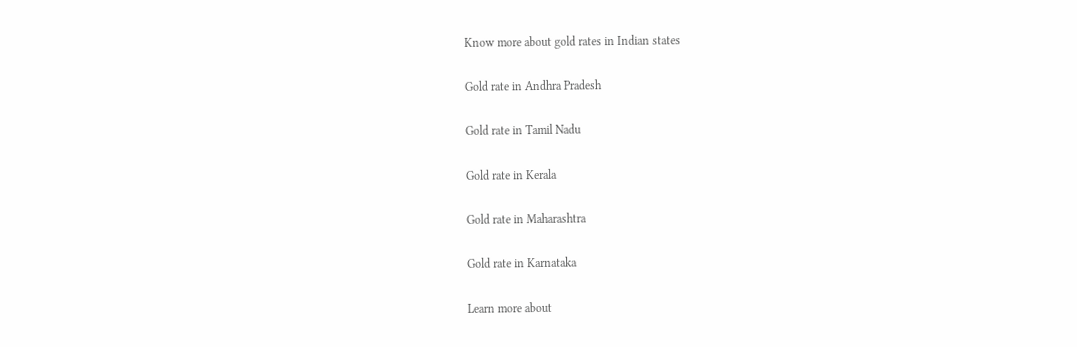Know more about gold rates in Indian states

Gold rate in Andhra Pradesh

Gold rate in Tamil Nadu

Gold rate in Kerala

Gold rate in Maharashtra

Gold rate in Karnataka

Learn more about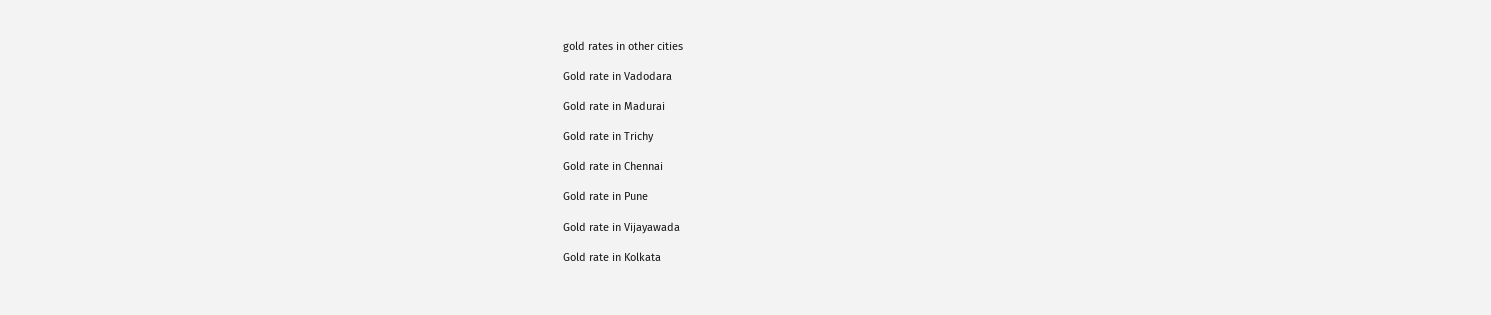gold rates in other cities

Gold rate in Vadodara

Gold rate in Madurai

Gold rate in Trichy

Gold rate in Chennai

Gold rate in Pune

Gold rate in Vijayawada

Gold rate in Kolkata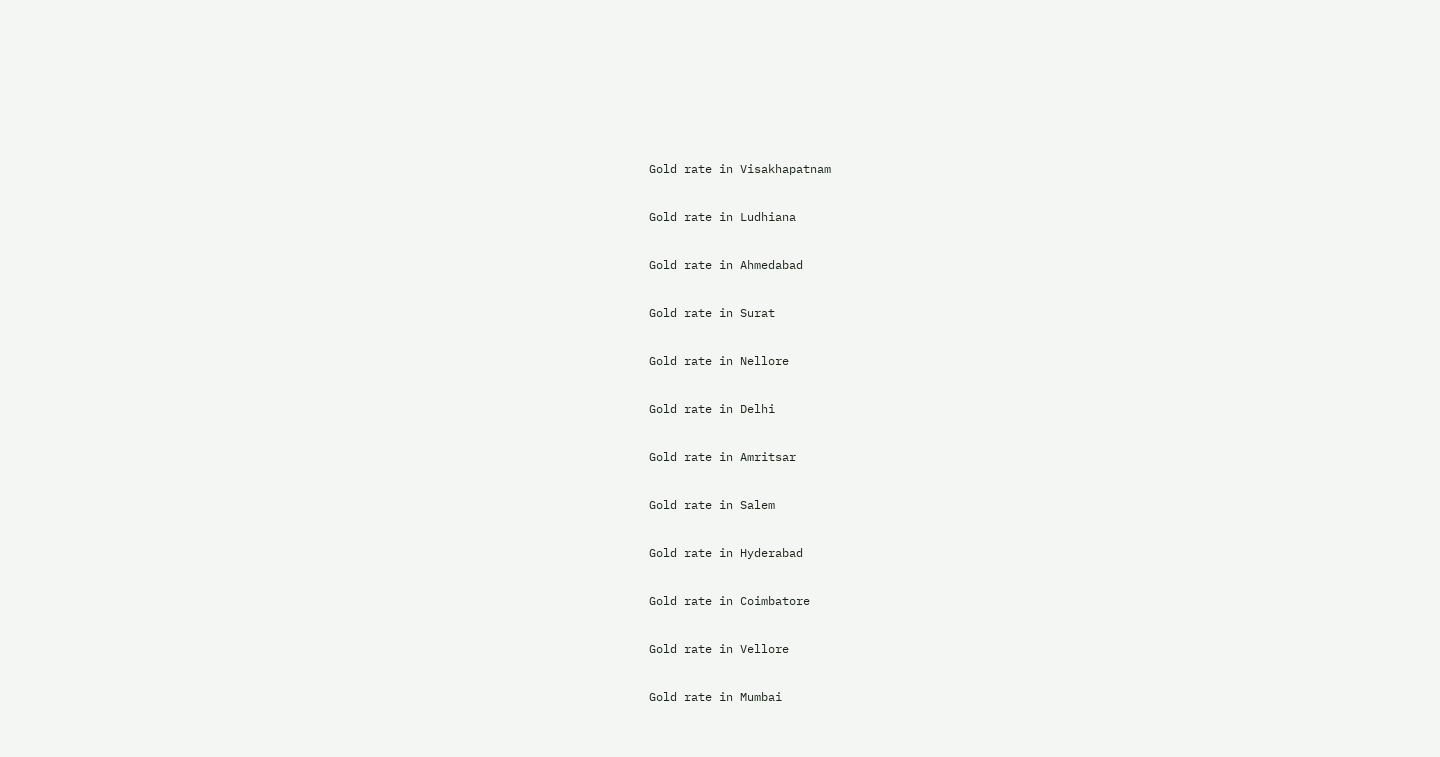Gold rate in Visakhapatnam

Gold rate in Ludhiana

Gold rate in Ahmedabad

Gold rate in Surat

Gold rate in Nellore

Gold rate in Delhi

Gold rate in Amritsar

Gold rate in Salem

Gold rate in Hyderabad

Gold rate in Coimbatore

Gold rate in Vellore

Gold rate in Mumbai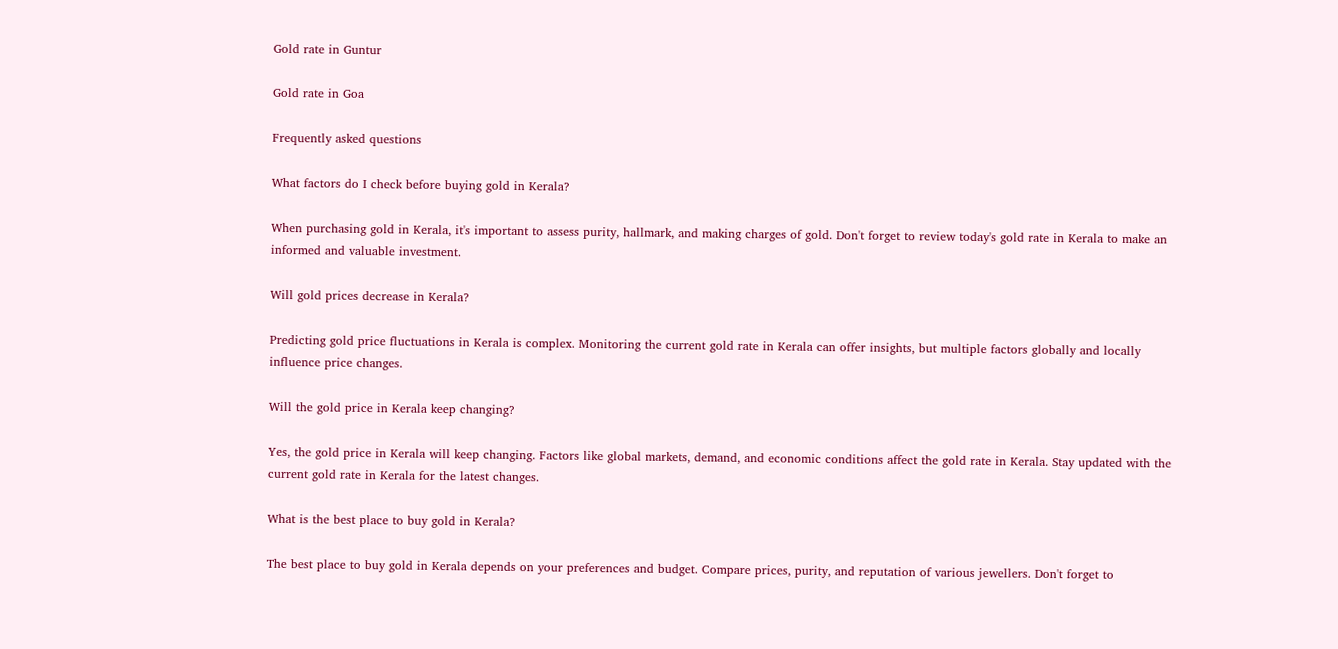Gold rate in Guntur

Gold rate in Goa

Frequently asked questions

What factors do I check before buying gold in Kerala?

When purchasing gold in Kerala, it's important to assess purity, hallmark, and making charges of gold. Don't forget to review today's gold rate in Kerala to make an informed and valuable investment.

Will gold prices decrease in Kerala?

Predicting gold price fluctuations in Kerala is complex. Monitoring the current gold rate in Kerala can offer insights, but multiple factors globally and locally influence price changes.

Will the gold price in Kerala keep changing?

Yes, the gold price in Kerala will keep changing. Factors like global markets, demand, and economic conditions affect the gold rate in Kerala. Stay updated with the current gold rate in Kerala for the latest changes.

What is the best place to buy gold in Kerala?

The best place to buy gold in Kerala depends on your preferences and budget. Compare prices, purity, and reputation of various jewellers. Don't forget to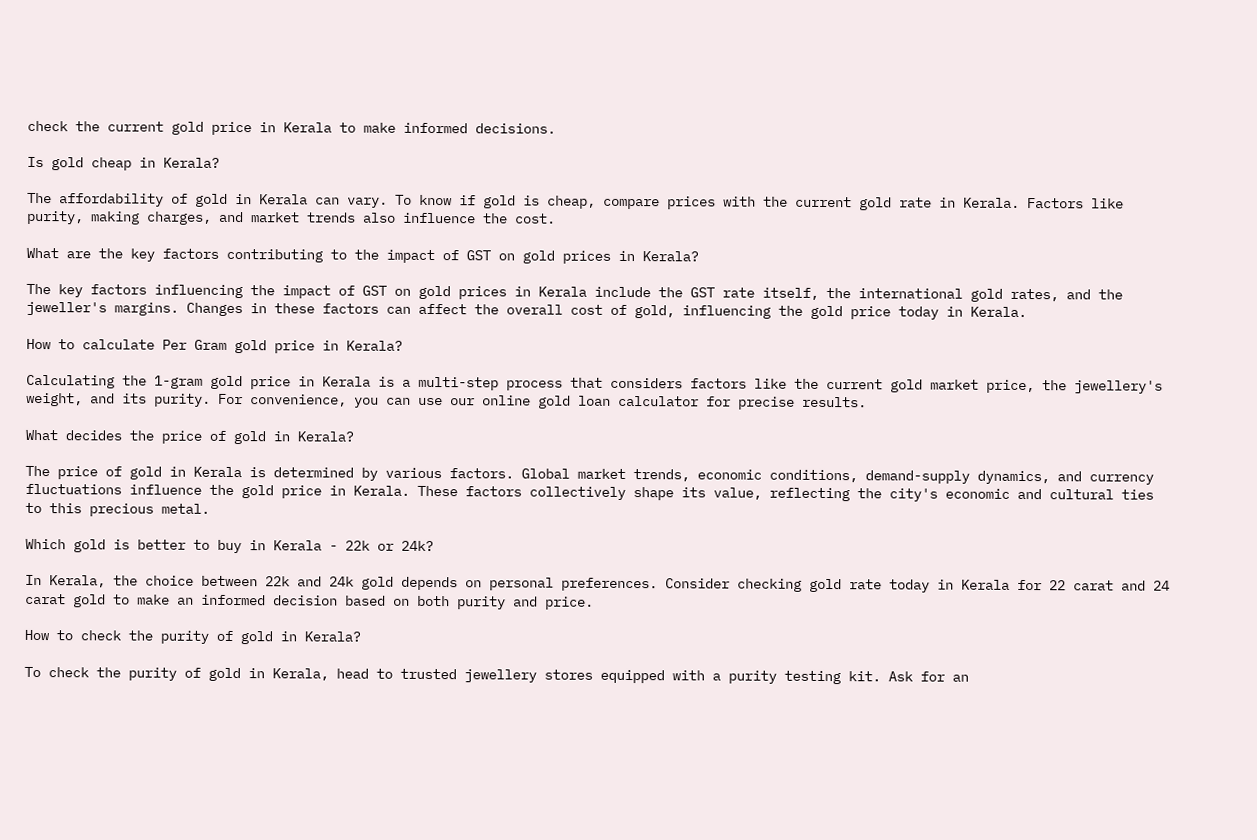check the current gold price in Kerala to make informed decisions.

Is gold cheap in Kerala?

The affordability of gold in Kerala can vary. To know if gold is cheap, compare prices with the current gold rate in Kerala. Factors like purity, making charges, and market trends also influence the cost.

What are the key factors contributing to the impact of GST on gold prices in Kerala?

The key factors influencing the impact of GST on gold prices in Kerala include the GST rate itself, the international gold rates, and the jeweller's margins. Changes in these factors can affect the overall cost of gold, influencing the gold price today in Kerala.

How to calculate Per Gram gold price in Kerala?

Calculating the 1-gram gold price in Kerala is a multi-step process that considers factors like the current gold market price, the jewellery's weight, and its purity. For convenience, you can use our online gold loan calculator for precise results.

What decides the price of gold in Kerala?

The price of gold in Kerala is determined by various factors. Global market trends, economic conditions, demand-supply dynamics, and currency fluctuations influence the gold price in Kerala. These factors collectively shape its value, reflecting the city's economic and cultural ties to this precious metal.

Which gold is better to buy in Kerala - 22k or 24k?

In Kerala, the choice between 22k and 24k gold depends on personal preferences. Consider checking gold rate today in Kerala for 22 carat and 24 carat gold to make an informed decision based on both purity and price.

How to check the purity of gold in Kerala?

To check the purity of gold in Kerala, head to trusted jewellery stores equipped with a purity testing kit. Ask for an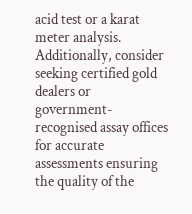acid test or a karat meter analysis. Additionally, consider seeking certified gold dealers or government-recognised assay offices for accurate assessments ensuring the quality of the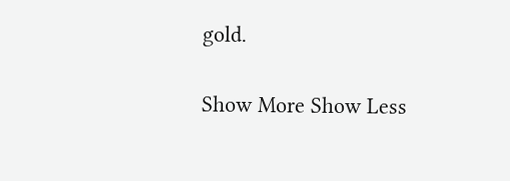gold.

Show More Show Less